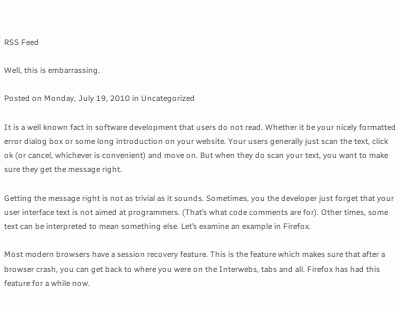RSS Feed

Well, this is embarrassing.

Posted on Monday, July 19, 2010 in Uncategorized

It is a well known fact in software development that users do not read. Whether it be your nicely formatted error dialog box or some long introduction on your website. Your users generally just scan the text, click ok (or cancel, whichever is convenient) and move on. But when they do scan your text, you want to make sure they get the message right.

Getting the message right is not as trivial as it sounds. Sometimes, you the developer just forget that your user interface text is not aimed at programmers. (That’s what code comments are for). Other times, some text can be interpreted to mean something else. Let’s examine an example in Firefox.

Most modern browsers have a session recovery feature. This is the feature which makes sure that after a browser crash, you can get back to where you were on the Interwebs, tabs and all. Firefox has had this feature for a while now.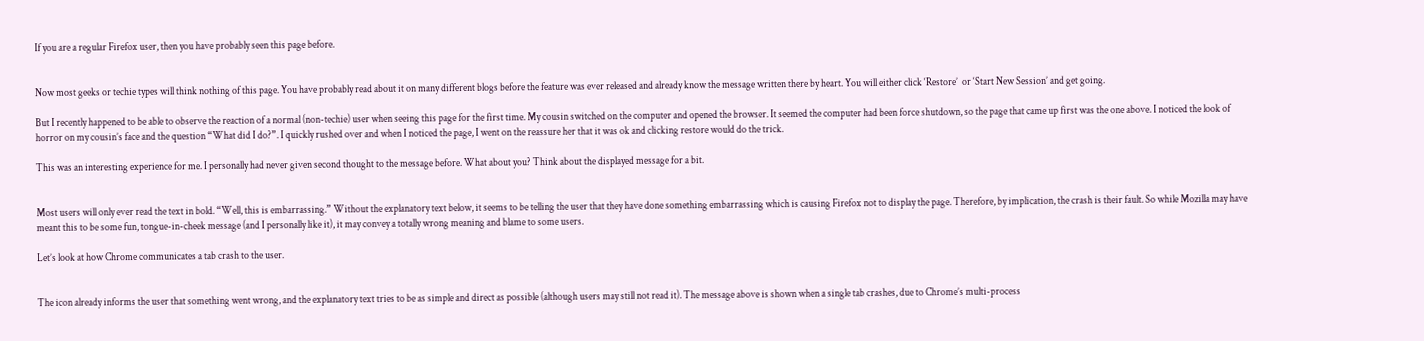If you are a regular Firefox user, then you have probably seen this page before.


Now most geeks or techie types will think nothing of this page. You have probably read about it on many different blogs before the feature was ever released and already know the message written there by heart. You will either click ‘Restore’  or ‘Start New Session’ and get going.

But I recently happened to be able to observe the reaction of a normal (non-techie) user when seeing this page for the first time. My cousin switched on the computer and opened the browser. It seemed the computer had been force shutdown, so the page that came up first was the one above. I noticed the look of horror on my cousin’s face and the question “What did I do?”. I quickly rushed over and when I noticed the page, I went on the reassure her that it was ok and clicking restore would do the trick.

This was an interesting experience for me. I personally had never given second thought to the message before. What about you? Think about the displayed message for a bit.


Most users will only ever read the text in bold. “Well, this is embarrassing.” Without the explanatory text below, it seems to be telling the user that they have done something embarrassing which is causing Firefox not to display the page. Therefore, by implication, the crash is their fault. So while Mozilla may have meant this to be some fun, tongue-in-cheek message (and I personally like it), it may convey a totally wrong meaning and blame to some users.

Let’s look at how Chrome communicates a tab crash to the user.


The icon already informs the user that something went wrong, and the explanatory text tries to be as simple and direct as possible (although users may still not read it). The message above is shown when a single tab crashes, due to Chrome’s multi-process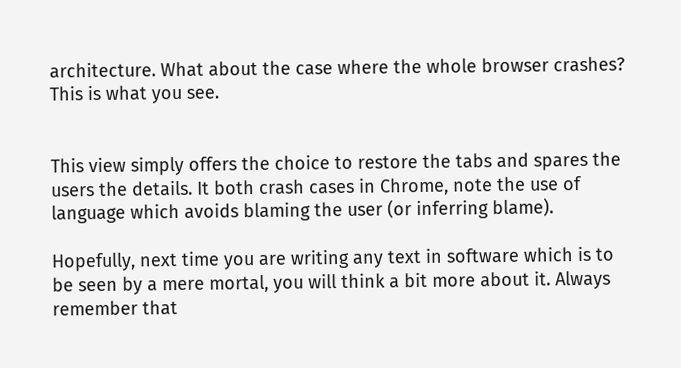architecture. What about the case where the whole browser crashes? This is what you see.


This view simply offers the choice to restore the tabs and spares the users the details. It both crash cases in Chrome, note the use of language which avoids blaming the user (or inferring blame).

Hopefully, next time you are writing any text in software which is to be seen by a mere mortal, you will think a bit more about it. Always remember that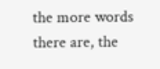the more words there are, the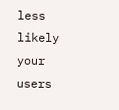less likely your users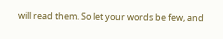will read them. So let your words be few, and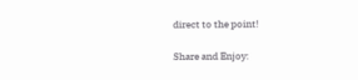direct to the point!

Share and Enjoy: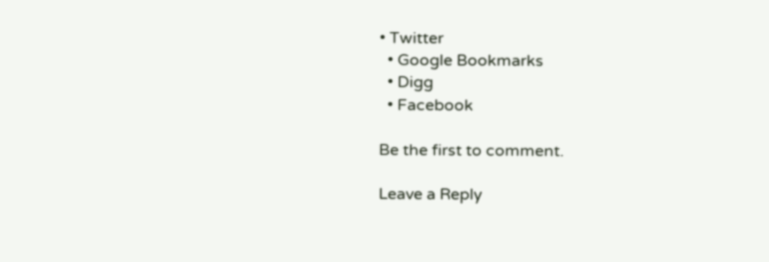• Twitter
  • Google Bookmarks
  • Digg
  • Facebook

Be the first to comment.

Leave a Reply